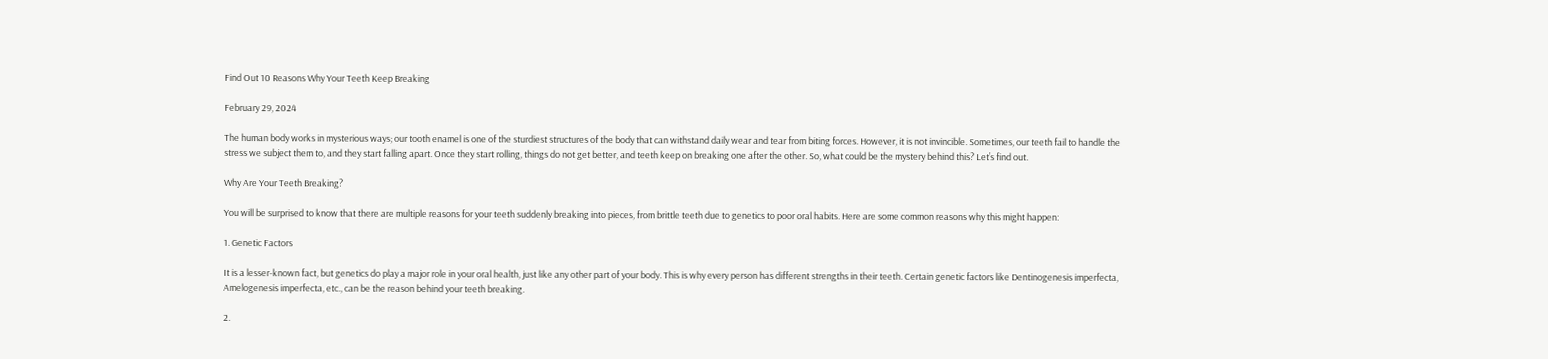Find Out 10 Reasons Why Your Teeth Keep Breaking

February 29, 2024

The human body works in mysterious ways; our tooth enamel is one of the sturdiest structures of the body that can withstand daily wear and tear from biting forces. However, it is not invincible. Sometimes, our teeth fail to handle the stress we subject them to, and they start falling apart. Once they start rolling, things do not get better, and teeth keep on breaking one after the other. So, what could be the mystery behind this? Let’s find out.

Why Are Your Teeth Breaking?

You will be surprised to know that there are multiple reasons for your teeth suddenly breaking into pieces, from brittle teeth due to genetics to poor oral habits. Here are some common reasons why this might happen:

1. Genetic Factors

It is a lesser-known fact, but genetics do play a major role in your oral health, just like any other part of your body. This is why every person has different strengths in their teeth. Certain genetic factors like Dentinogenesis imperfecta, Amelogenesis imperfecta, etc., can be the reason behind your teeth breaking.

2.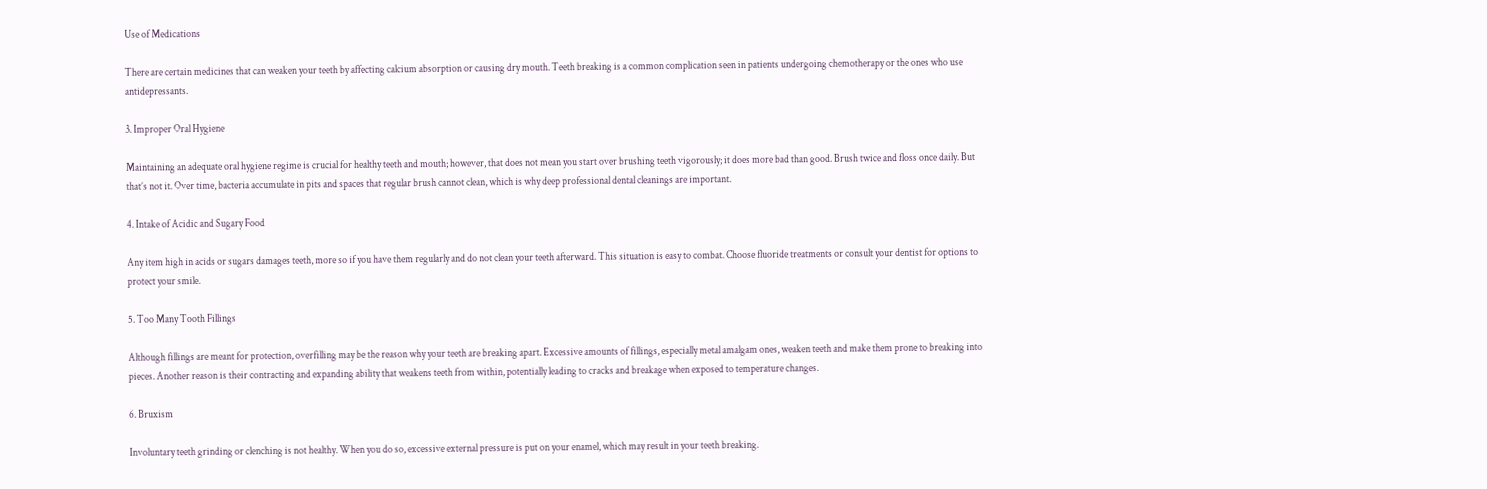Use of Medications

There are certain medicines that can weaken your teeth by affecting calcium absorption or causing dry mouth. Teeth breaking is a common complication seen in patients undergoing chemotherapy or the ones who use antidepressants.

3. Improper Oral Hygiene

Maintaining an adequate oral hygiene regime is crucial for healthy teeth and mouth; however, that does not mean you start over brushing teeth vigorously; it does more bad than good. Brush twice and floss once daily. But that’s not it. Over time, bacteria accumulate in pits and spaces that regular brush cannot clean, which is why deep professional dental cleanings are important.

4. Intake of Acidic and Sugary Food

Any item high in acids or sugars damages teeth, more so if you have them regularly and do not clean your teeth afterward. This situation is easy to combat. Choose fluoride treatments or consult your dentist for options to protect your smile.

5. Too Many Tooth Fillings

Although fillings are meant for protection, overfilling may be the reason why your teeth are breaking apart. Excessive amounts of fillings, especially metal amalgam ones, weaken teeth and make them prone to breaking into pieces. Another reason is their contracting and expanding ability that weakens teeth from within, potentially leading to cracks and breakage when exposed to temperature changes.

6. Bruxism

Involuntary teeth grinding or clenching is not healthy. When you do so, excessive external pressure is put on your enamel, which may result in your teeth breaking.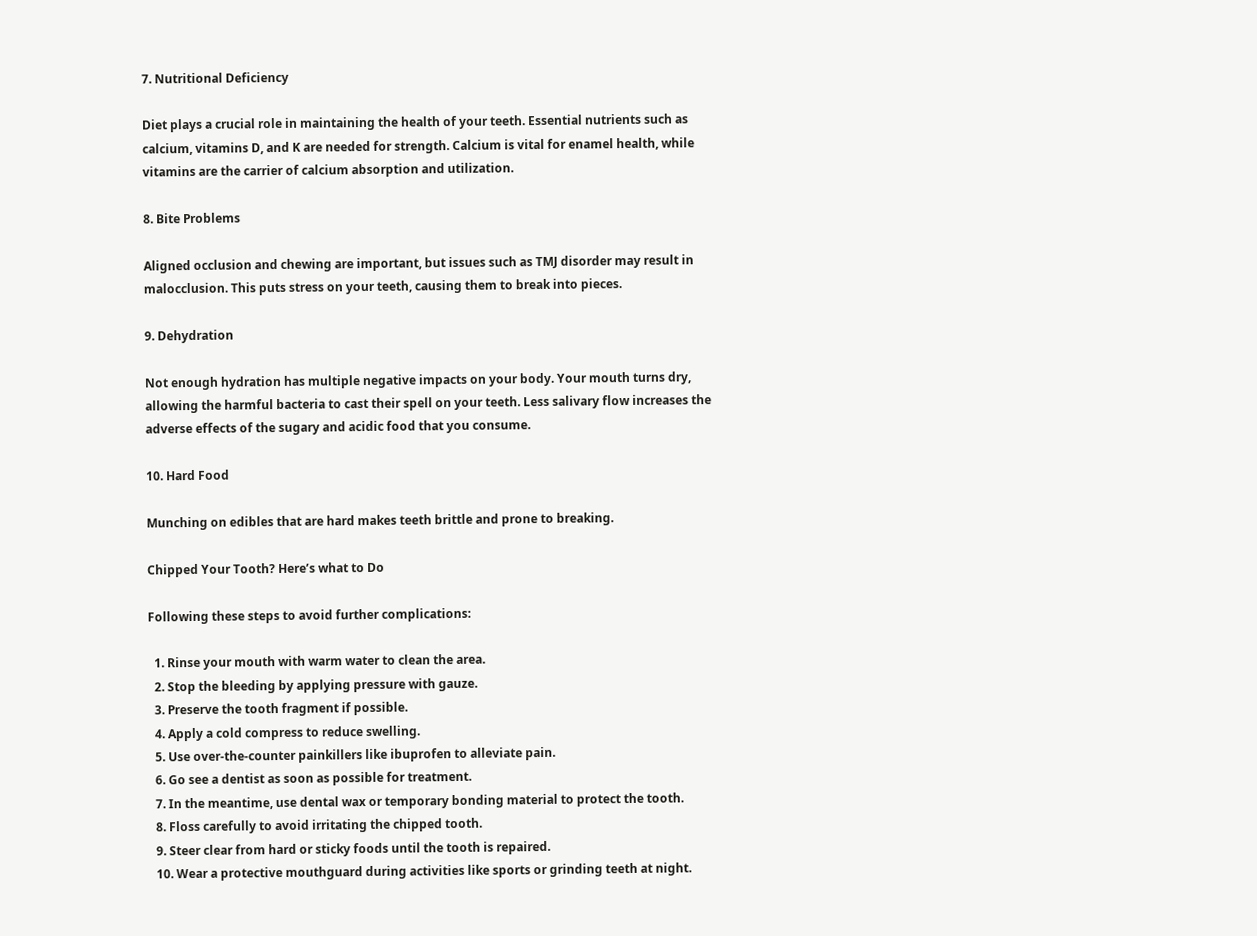7. Nutritional Deficiency

Diet plays a crucial role in maintaining the health of your teeth. Essential nutrients such as calcium, vitamins D, and K are needed for strength. Calcium is vital for enamel health, while vitamins are the carrier of calcium absorption and utilization.

8. Bite Problems

Aligned occlusion and chewing are important, but issues such as TMJ disorder may result in malocclusion. This puts stress on your teeth, causing them to break into pieces.

9. Dehydration

Not enough hydration has multiple negative impacts on your body. Your mouth turns dry, allowing the harmful bacteria to cast their spell on your teeth. Less salivary flow increases the adverse effects of the sugary and acidic food that you consume.

10. Hard Food

Munching on edibles that are hard makes teeth brittle and prone to breaking.

Chipped Your Tooth? Here’s what to Do

Following these steps to avoid further complications:

  1. Rinse your mouth with warm water to clean the area.
  2. Stop the bleeding by applying pressure with gauze.
  3. Preserve the tooth fragment if possible.
  4. Apply a cold compress to reduce swelling.
  5. Use over-the-counter painkillers like ibuprofen to alleviate pain.
  6. Go see a dentist as soon as possible for treatment.
  7. In the meantime, use dental wax or temporary bonding material to protect the tooth.
  8. Floss carefully to avoid irritating the chipped tooth.
  9. Steer clear from hard or sticky foods until the tooth is repaired.
  10. Wear a protective mouthguard during activities like sports or grinding teeth at night.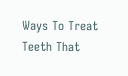Ways To Treat Teeth That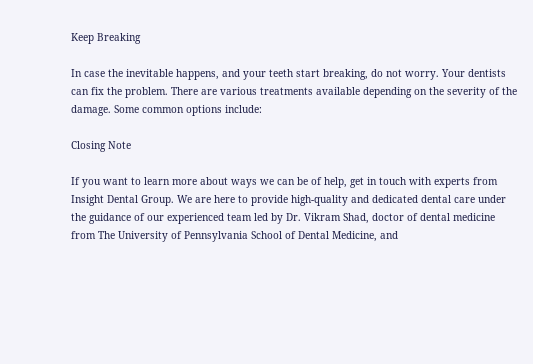Keep Breaking

In case the inevitable happens, and your teeth start breaking, do not worry. Your dentists can fix the problem. There are various treatments available depending on the severity of the damage. Some common options include:

Closing Note

If you want to learn more about ways we can be of help, get in touch with experts from Insight Dental Group. We are here to provide high-quality and dedicated dental care under the guidance of our experienced team led by Dr. Vikram Shad, doctor of dental medicine from The University of Pennsylvania School of Dental Medicine, and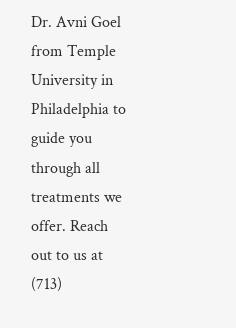Dr. Avni Goel from Temple University in Philadelphia to guide you through all treatments we offer. Reach out to us at (713)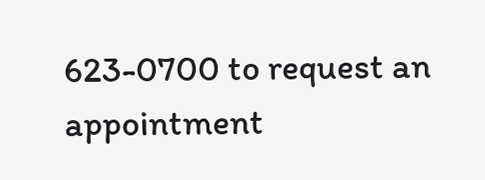623-0700 to request an appointment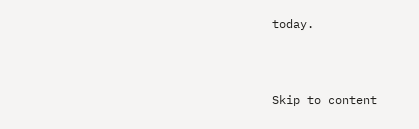today.



Skip to content